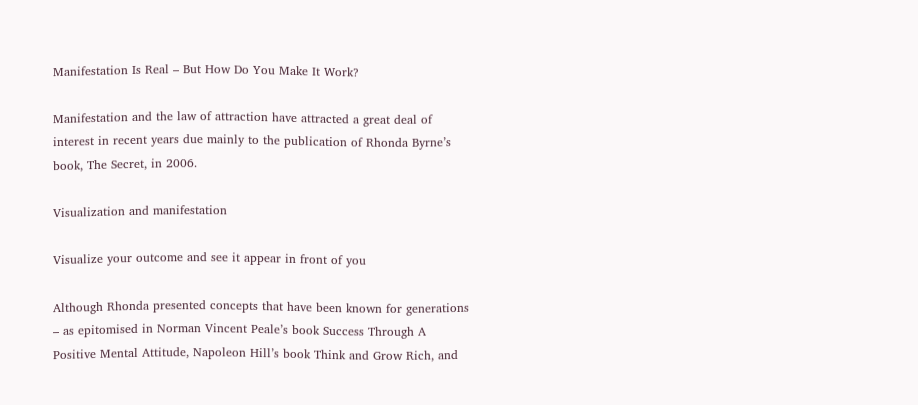Manifestation Is Real – But How Do You Make It Work?

Manifestation and the law of attraction have attracted a great deal of interest in recent years due mainly to the publication of Rhonda Byrne’s book, The Secret, in 2006.

Visualization and manifestation

Visualize your outcome and see it appear in front of you

Although Rhonda presented concepts that have been known for generations – as epitomised in Norman Vincent Peale’s book Success Through A Positive Mental Attitude, Napoleon Hill’s book Think and Grow Rich, and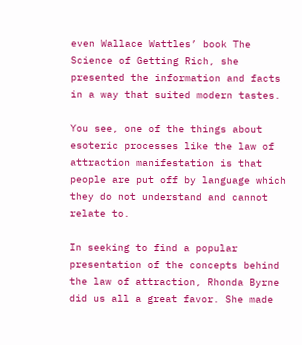even Wallace Wattles’ book The Science of Getting Rich, she presented the information and facts in a way that suited modern tastes.

You see, one of the things about esoteric processes like the law of attraction manifestation is that people are put off by language which they do not understand and cannot relate to.

In seeking to find a popular presentation of the concepts behind the law of attraction, Rhonda Byrne did us all a great favor. She made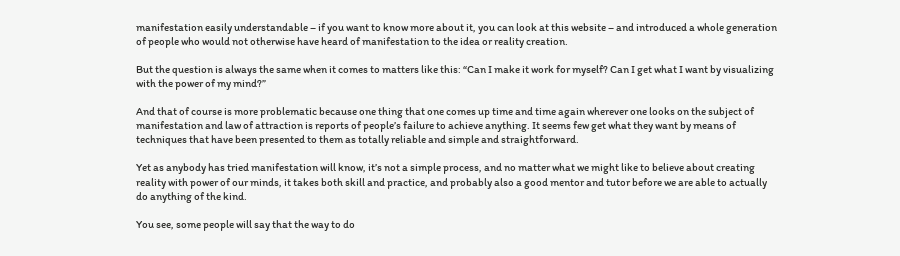manifestation easily understandable – if you want to know more about it, you can look at this website – and introduced a whole generation of people who would not otherwise have heard of manifestation to the idea or reality creation.

But the question is always the same when it comes to matters like this: “Can I make it work for myself? Can I get what I want by visualizing with the power of my mind?”

And that of course is more problematic because one thing that one comes up time and time again wherever one looks on the subject of manifestation and law of attraction is reports of people’s failure to achieve anything. It seems few get what they want by means of techniques that have been presented to them as totally reliable and simple and straightforward.

Yet as anybody has tried manifestation will know, it’s not a simple process, and no matter what we might like to believe about creating reality with power of our minds, it takes both skill and practice, and probably also a good mentor and tutor before we are able to actually do anything of the kind.

You see, some people will say that the way to do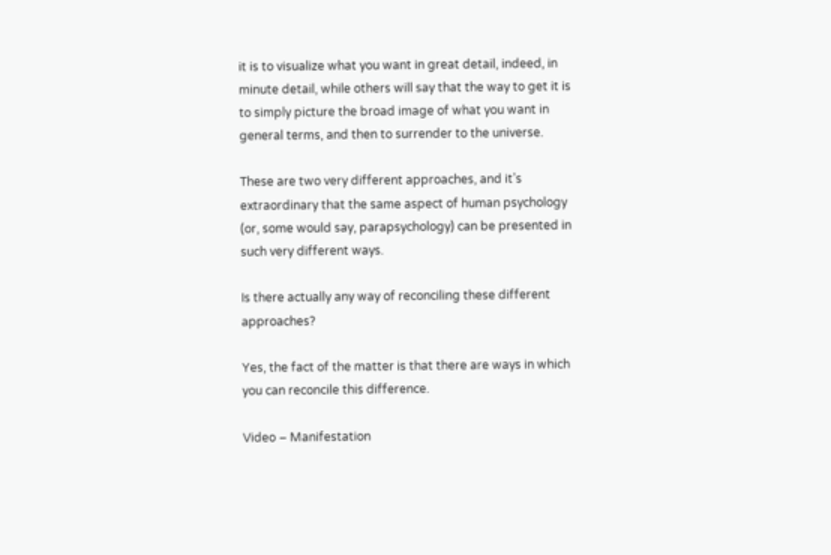it is to visualize what you want in great detail, indeed, in minute detail, while others will say that the way to get it is to simply picture the broad image of what you want in general terms, and then to surrender to the universe.

These are two very different approaches, and it’s extraordinary that the same aspect of human psychology (or, some would say, parapsychology) can be presented in such very different ways.

Is there actually any way of reconciling these different approaches?

Yes, the fact of the matter is that there are ways in which you can reconcile this difference.

Video – Manifestation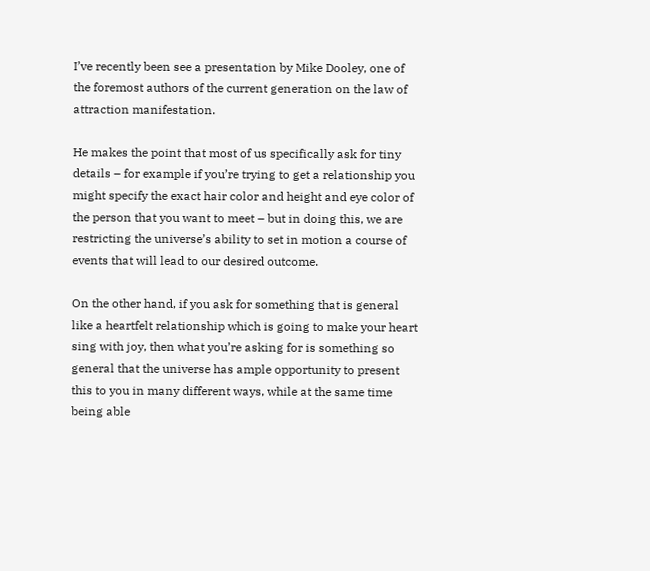I’ve recently been see a presentation by Mike Dooley, one of the foremost authors of the current generation on the law of attraction manifestation.

He makes the point that most of us specifically ask for tiny details – for example if you’re trying to get a relationship you might specify the exact hair color and height and eye color of the person that you want to meet – but in doing this, we are restricting the universe’s ability to set in motion a course of events that will lead to our desired outcome.

On the other hand, if you ask for something that is general like a heartfelt relationship which is going to make your heart sing with joy, then what you’re asking for is something so general that the universe has ample opportunity to present this to you in many different ways, while at the same time being able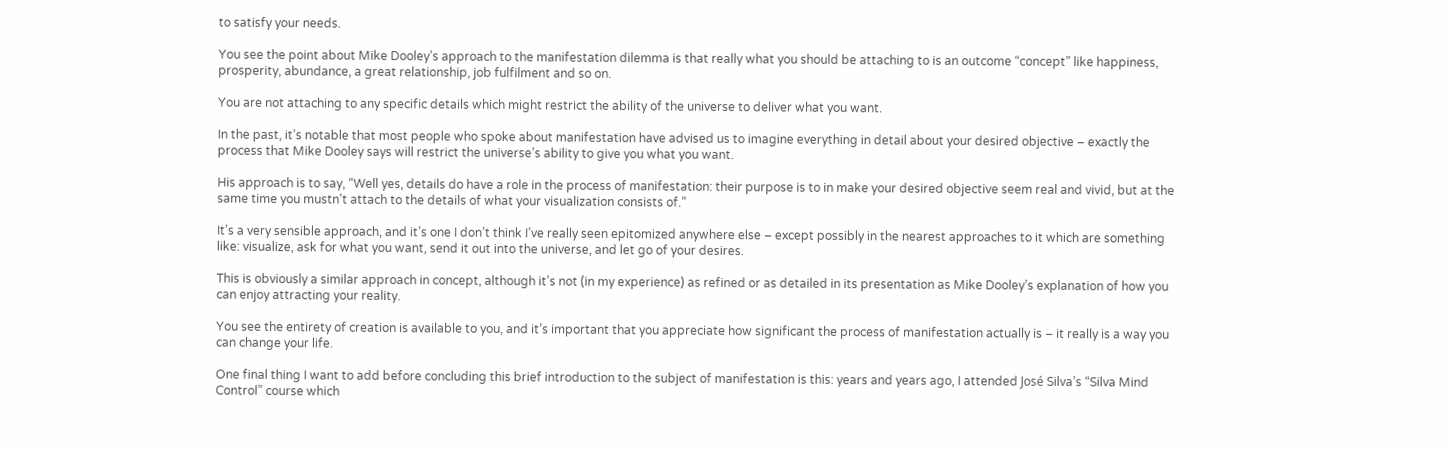to satisfy your needs.

You see the point about Mike Dooley’s approach to the manifestation dilemma is that really what you should be attaching to is an outcome “concept” like happiness, prosperity, abundance, a great relationship, job fulfilment and so on.

You are not attaching to any specific details which might restrict the ability of the universe to deliver what you want.

In the past, it’s notable that most people who spoke about manifestation have advised us to imagine everything in detail about your desired objective – exactly the process that Mike Dooley says will restrict the universe’s ability to give you what you want.

His approach is to say, “Well yes, details do have a role in the process of manifestation: their purpose is to in make your desired objective seem real and vivid, but at the same time you mustn’t attach to the details of what your visualization consists of.”

It’s a very sensible approach, and it’s one I don’t think I’ve really seen epitomized anywhere else – except possibly in the nearest approaches to it which are something like: visualize, ask for what you want, send it out into the universe, and let go of your desires.

This is obviously a similar approach in concept, although it’s not (in my experience) as refined or as detailed in its presentation as Mike Dooley’s explanation of how you can enjoy attracting your reality.

You see the entirety of creation is available to you, and it’s important that you appreciate how significant the process of manifestation actually is – it really is a way you can change your life.

One final thing I want to add before concluding this brief introduction to the subject of manifestation is this: years and years ago, I attended José Silva’s “Silva Mind Control” course which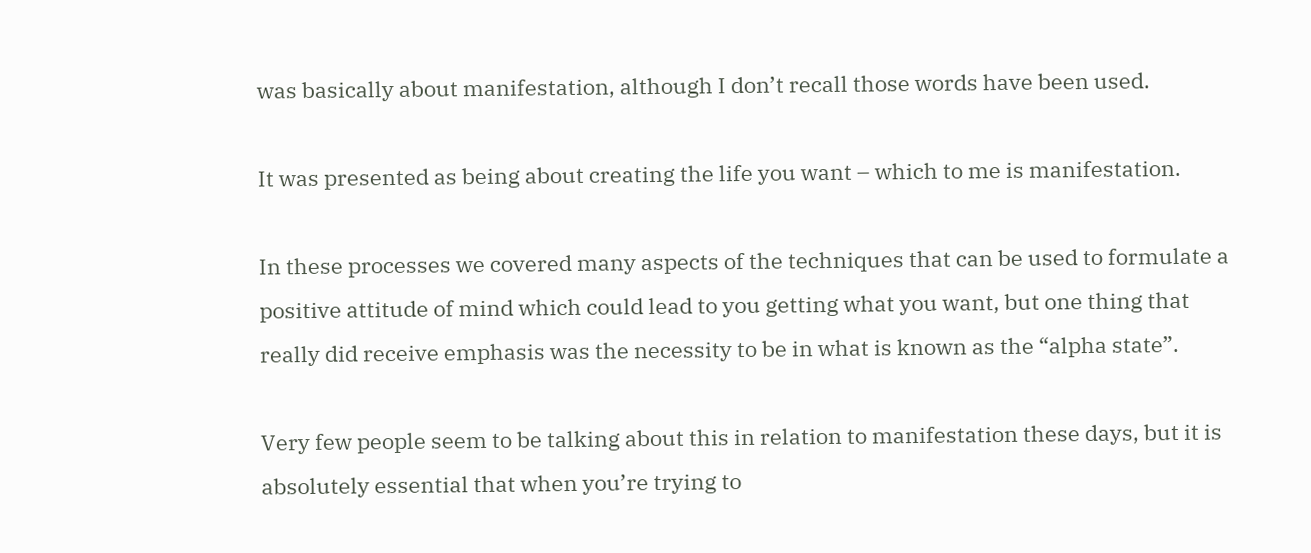was basically about manifestation, although I don’t recall those words have been used.

It was presented as being about creating the life you want – which to me is manifestation.

In these processes we covered many aspects of the techniques that can be used to formulate a positive attitude of mind which could lead to you getting what you want, but one thing that really did receive emphasis was the necessity to be in what is known as the “alpha state”.

Very few people seem to be talking about this in relation to manifestation these days, but it is absolutely essential that when you’re trying to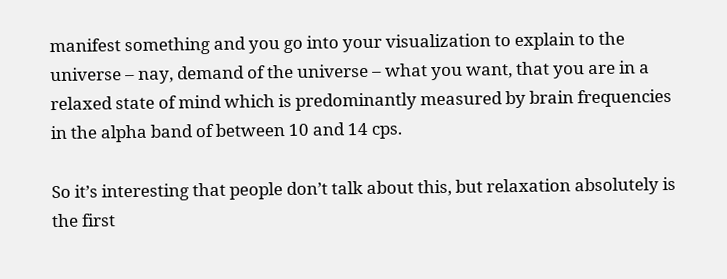manifest something and you go into your visualization to explain to the universe – nay, demand of the universe – what you want, that you are in a relaxed state of mind which is predominantly measured by brain frequencies in the alpha band of between 10 and 14 cps.

So it’s interesting that people don’t talk about this, but relaxation absolutely is the first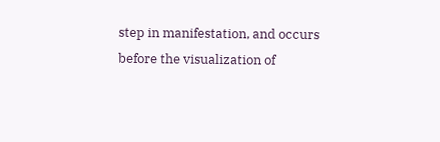step in manifestation, and occurs before the visualization of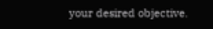your desired objective.